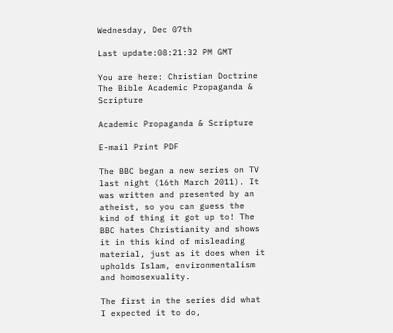Wednesday, Dec 07th

Last update:08:21:32 PM GMT

You are here: Christian Doctrine The Bible Academic Propaganda & Scripture

Academic Propaganda & Scripture

E-mail Print PDF

The BBC began a new series on TV last night (16th March 2011). It was written and presented by an atheist, so you can guess the kind of thing it got up to! The BBC hates Christianity and shows it in this kind of misleading material, just as it does when it upholds Islam, environmentalism and homosexuality.

The first in the series did what I expected it to do,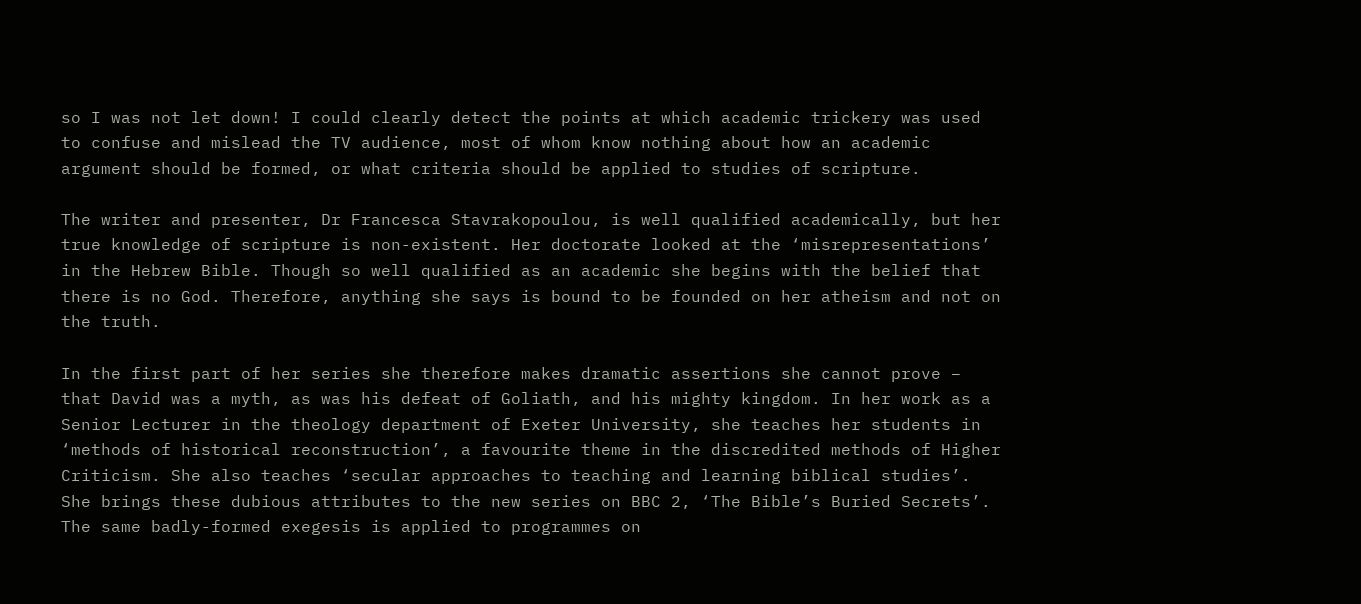so I was not let down! I could clearly detect the points at which academic trickery was used to confuse and mislead the TV audience, most of whom know nothing about how an academic argument should be formed, or what criteria should be applied to studies of scripture.

The writer and presenter, Dr Francesca Stavrakopoulou, is well qualified academically, but her true knowledge of scripture is non-existent. Her doctorate looked at the ‘misrepresentations’ in the Hebrew Bible. Though so well qualified as an academic she begins with the belief that there is no God. Therefore, anything she says is bound to be founded on her atheism and not on the truth.

In the first part of her series she therefore makes dramatic assertions she cannot prove – that David was a myth, as was his defeat of Goliath, and his mighty kingdom. In her work as a Senior Lecturer in the theology department of Exeter University, she teaches her students in ‘methods of historical reconstruction’, a favourite theme in the discredited methods of Higher Criticism. She also teaches ‘secular approaches to teaching and learning biblical studies’. She brings these dubious attributes to the new series on BBC 2, ‘The Bible’s Buried Secrets’. The same badly-formed exegesis is applied to programmes on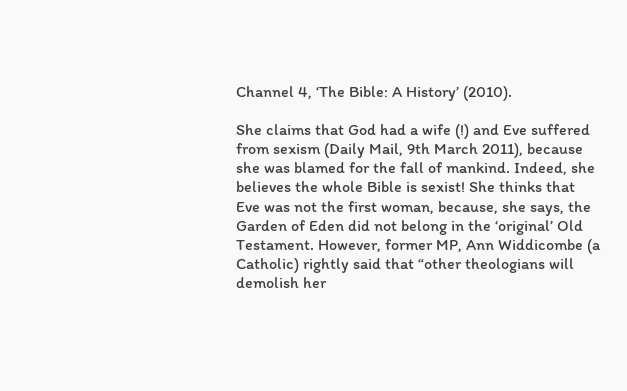Channel 4, ‘The Bible: A History’ (2010).

She claims that God had a wife (!) and Eve suffered from sexism (Daily Mail, 9th March 2011), because she was blamed for the fall of mankind. Indeed, she believes the whole Bible is sexist! She thinks that Eve was not the first woman, because, she says, the Garden of Eden did not belong in the ‘original’ Old Testament. However, former MP, Ann Widdicombe (a Catholic) rightly said that “other theologians will demolish her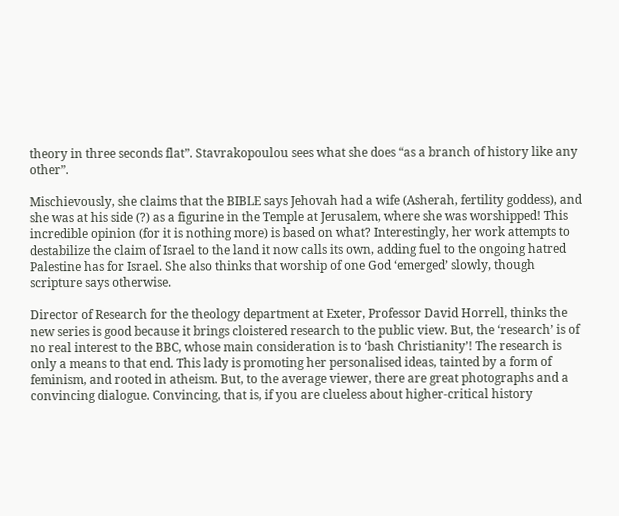theory in three seconds flat”. Stavrakopoulou sees what she does “as a branch of history like any other”.

Mischievously, she claims that the BIBLE says Jehovah had a wife (Asherah, fertility goddess), and she was at his side (?) as a figurine in the Temple at Jerusalem, where she was worshipped! This incredible opinion (for it is nothing more) is based on what? Interestingly, her work attempts to destabilize the claim of Israel to the land it now calls its own, adding fuel to the ongoing hatred Palestine has for Israel. She also thinks that worship of one God ‘emerged’ slowly, though scripture says otherwise.

Director of Research for the theology department at Exeter, Professor David Horrell, thinks the new series is good because it brings cloistered research to the public view. But, the ‘research’ is of no real interest to the BBC, whose main consideration is to ‘bash Christianity’! The research is only a means to that end. This lady is promoting her personalised ideas, tainted by a form of feminism, and rooted in atheism. But, to the average viewer, there are great photographs and a convincing dialogue. Convincing, that is, if you are clueless about higher-critical history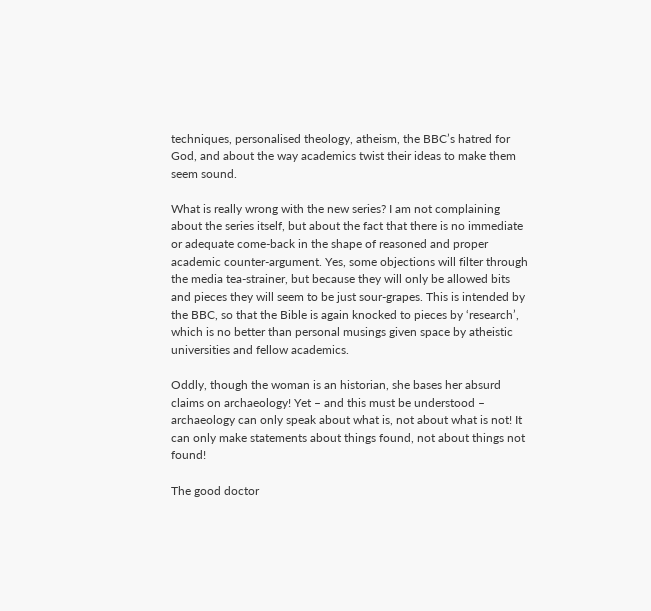techniques, personalised theology, atheism, the BBC’s hatred for God, and about the way academics twist their ideas to make them seem sound.

What is really wrong with the new series? I am not complaining about the series itself, but about the fact that there is no immediate or adequate come-back in the shape of reasoned and proper academic counter-argument. Yes, some objections will filter through the media tea-strainer, but because they will only be allowed bits and pieces they will seem to be just sour-grapes. This is intended by the BBC, so that the Bible is again knocked to pieces by ‘research’, which is no better than personal musings given space by atheistic universities and fellow academics.

Oddly, though the woman is an historian, she bases her absurd claims on archaeology! Yet – and this must be understood – archaeology can only speak about what is, not about what is not! It can only make statements about things found, not about things not found!

The good doctor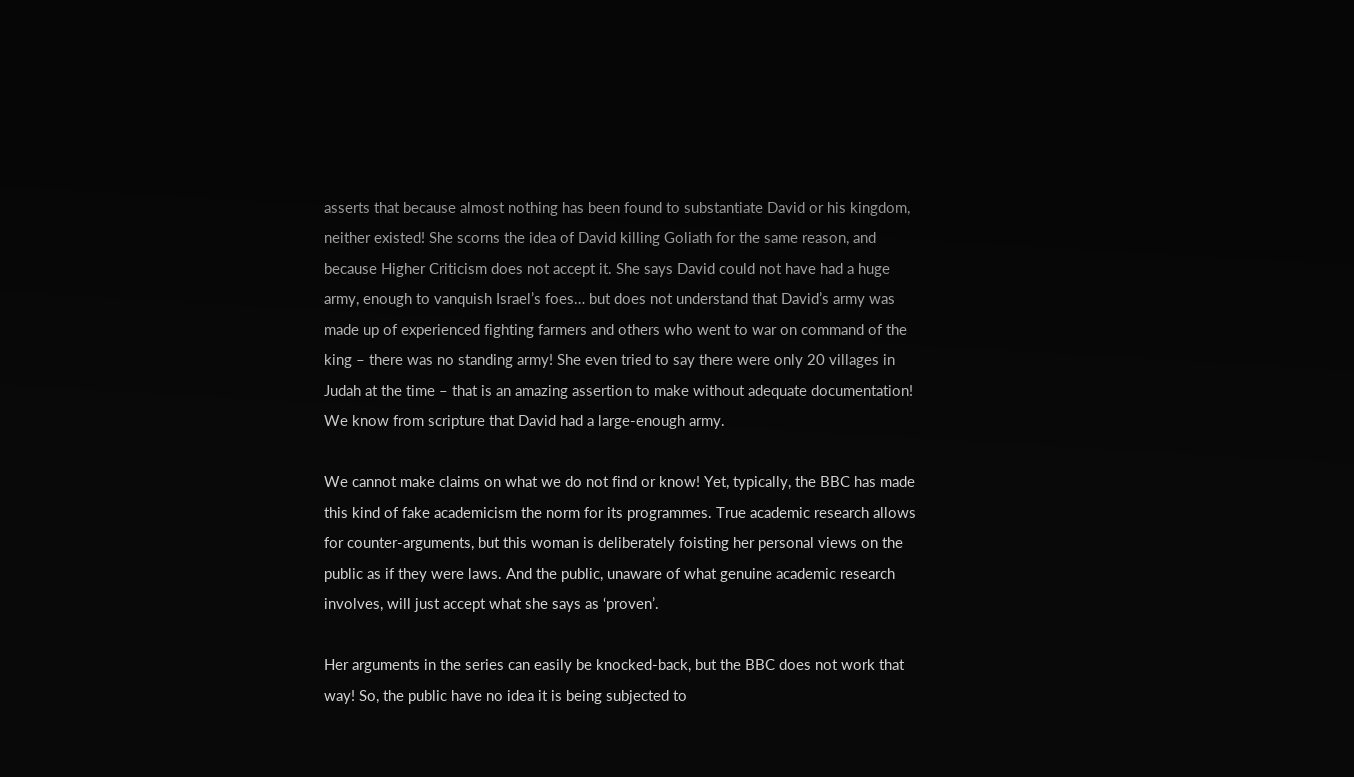asserts that because almost nothing has been found to substantiate David or his kingdom, neither existed! She scorns the idea of David killing Goliath for the same reason, and because Higher Criticism does not accept it. She says David could not have had a huge army, enough to vanquish Israel’s foes… but does not understand that David’s army was made up of experienced fighting farmers and others who went to war on command of the king – there was no standing army! She even tried to say there were only 20 villages in Judah at the time – that is an amazing assertion to make without adequate documentation! We know from scripture that David had a large-enough army.

We cannot make claims on what we do not find or know! Yet, typically, the BBC has made this kind of fake academicism the norm for its programmes. True academic research allows for counter-arguments, but this woman is deliberately foisting her personal views on the public as if they were laws. And the public, unaware of what genuine academic research involves, will just accept what she says as ‘proven’.

Her arguments in the series can easily be knocked-back, but the BBC does not work that way! So, the public have no idea it is being subjected to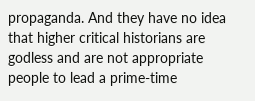propaganda. And they have no idea that higher critical historians are godless and are not appropriate people to lead a prime-time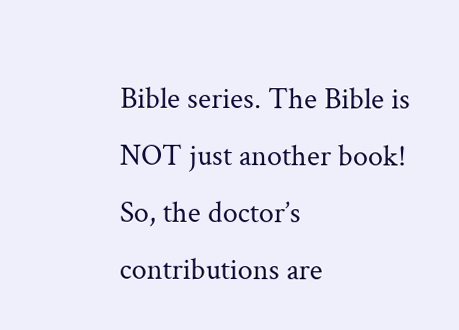Bible series. The Bible is NOT just another book! So, the doctor’s contributions are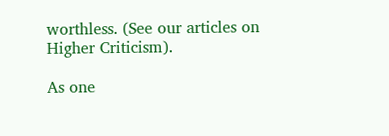worthless. (See our articles on Higher Criticism).

As one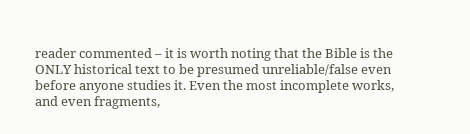reader commented – it is worth noting that the Bible is the ONLY historical text to be presumed unreliable/false even before anyone studies it. Even the most incomplete works, and even fragments,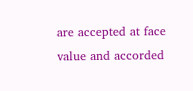are accepted at face value and accorded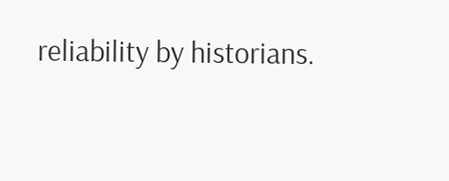reliability by historians.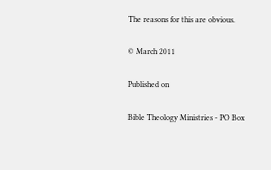The reasons for this are obvious.

© March 2011

Published on

Bible Theology Ministries - PO Box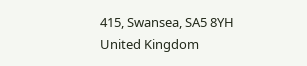415, Swansea, SA5 8YH
United Kingdom